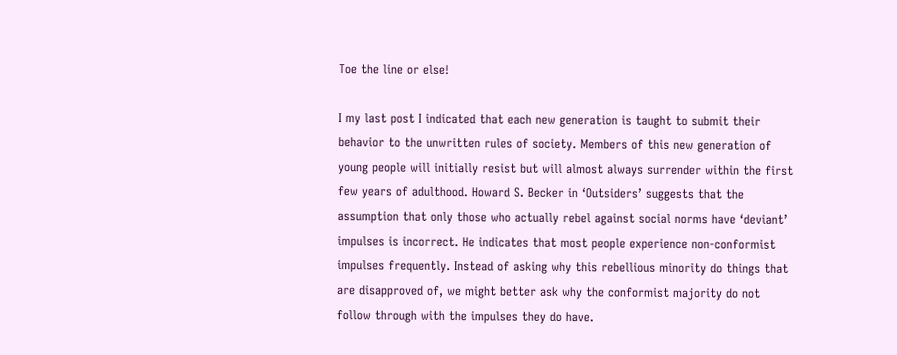Toe the line or else!

I my last post I indicated that each new generation is taught to submit their behavior to the unwritten rules of society. Members of this new generation of young people will initially resist but will almost always surrender within the first few years of adulthood. Howard S. Becker in ‘Outsiders’ suggests that the assumption that only those who actually rebel against social norms have ‘deviant’ impulses is incorrect. He indicates that most people experience non-conformist impulses frequently. Instead of asking why this rebellious minority do things that are disapproved of, we might better ask why the conformist majority do not follow through with the impulses they do have.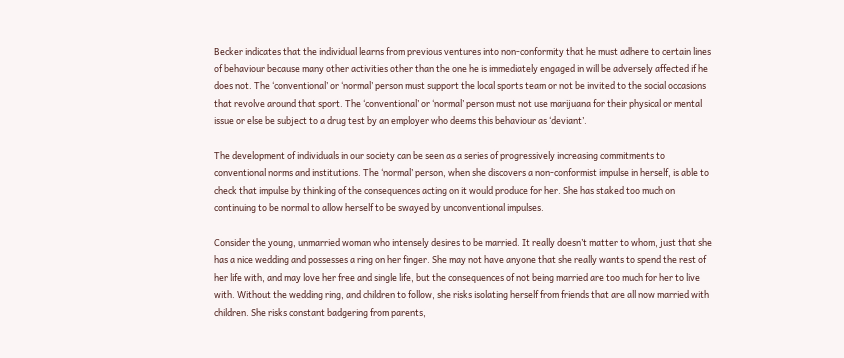Becker indicates that the individual learns from previous ventures into non-conformity that he must adhere to certain lines of behaviour because many other activities other than the one he is immediately engaged in will be adversely affected if he does not. The ‘conventional’ or ‘normal’ person must support the local sports team or not be invited to the social occasions that revolve around that sport. The ‘conventional’ or ‘normal’ person must not use marijuana for their physical or mental issue or else be subject to a drug test by an employer who deems this behaviour as ‘deviant’.

The development of individuals in our society can be seen as a series of progressively increasing commitments to conventional norms and institutions. The ‘normal’ person, when she discovers a non-conformist impulse in herself, is able to check that impulse by thinking of the consequences acting on it would produce for her. She has staked too much on continuing to be normal to allow herself to be swayed by unconventional impulses.

Consider the young, unmarried woman who intensely desires to be married. It really doesn’t matter to whom, just that she has a nice wedding and possesses a ring on her finger. She may not have anyone that she really wants to spend the rest of her life with, and may love her free and single life, but the consequences of not being married are too much for her to live with. Without the wedding ring, and children to follow, she risks isolating herself from friends that are all now married with children. She risks constant badgering from parents,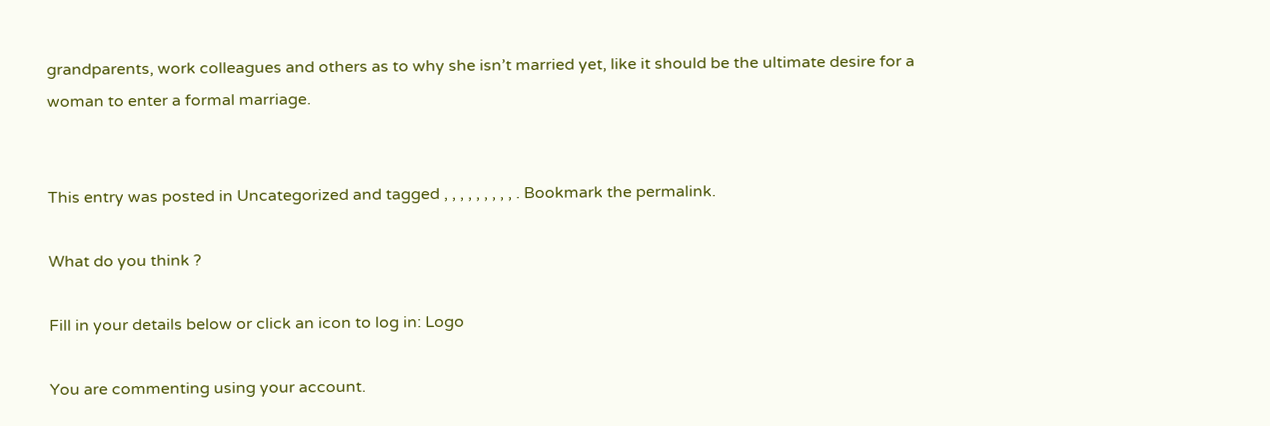grandparents, work colleagues and others as to why she isn’t married yet, like it should be the ultimate desire for a woman to enter a formal marriage.


This entry was posted in Uncategorized and tagged , , , , , , , , , . Bookmark the permalink.

What do you think ?

Fill in your details below or click an icon to log in: Logo

You are commenting using your account.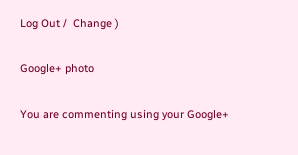Log Out /  Change )

Google+ photo

You are commenting using your Google+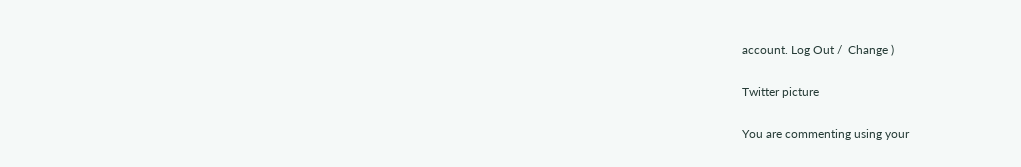account. Log Out /  Change )

Twitter picture

You are commenting using your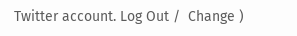Twitter account. Log Out /  Change )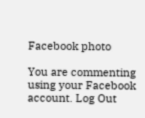Facebook photo

You are commenting using your Facebook account. Log Out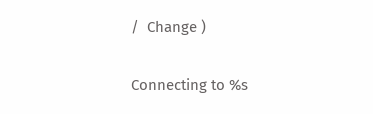/  Change )


Connecting to %s